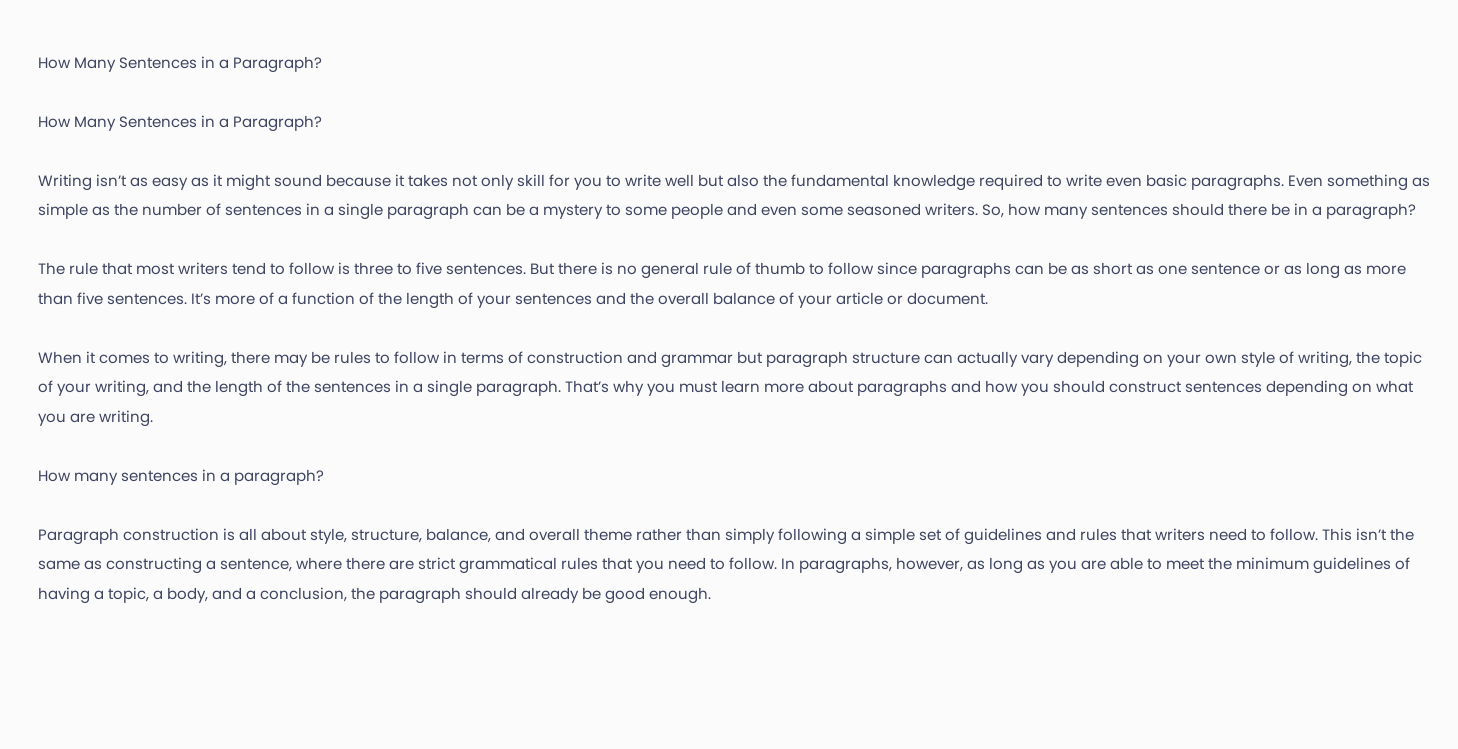How Many Sentences in a Paragraph?

How Many Sentences in a Paragraph?

Writing isn’t as easy as it might sound because it takes not only skill for you to write well but also the fundamental knowledge required to write even basic paragraphs. Even something as simple as the number of sentences in a single paragraph can be a mystery to some people and even some seasoned writers. So, how many sentences should there be in a paragraph?

The rule that most writers tend to follow is three to five sentences. But there is no general rule of thumb to follow since paragraphs can be as short as one sentence or as long as more than five sentences. It’s more of a function of the length of your sentences and the overall balance of your article or document.

When it comes to writing, there may be rules to follow in terms of construction and grammar but paragraph structure can actually vary depending on your own style of writing, the topic of your writing, and the length of the sentences in a single paragraph. That’s why you must learn more about paragraphs and how you should construct sentences depending on what you are writing.

How many sentences in a paragraph?

Paragraph construction is all about style, structure, balance, and overall theme rather than simply following a simple set of guidelines and rules that writers need to follow. This isn’t the same as constructing a sentence, where there are strict grammatical rules that you need to follow. In paragraphs, however, as long as you are able to meet the minimum guidelines of having a topic, a body, and a conclusion, the paragraph should already be good enough.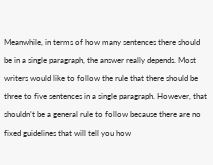Meanwhile, in terms of how many sentences there should be in a single paragraph, the answer really depends. Most writers would like to follow the rule that there should be three to five sentences in a single paragraph. However, that shouldn’t be a general rule to follow because there are no fixed guidelines that will tell you how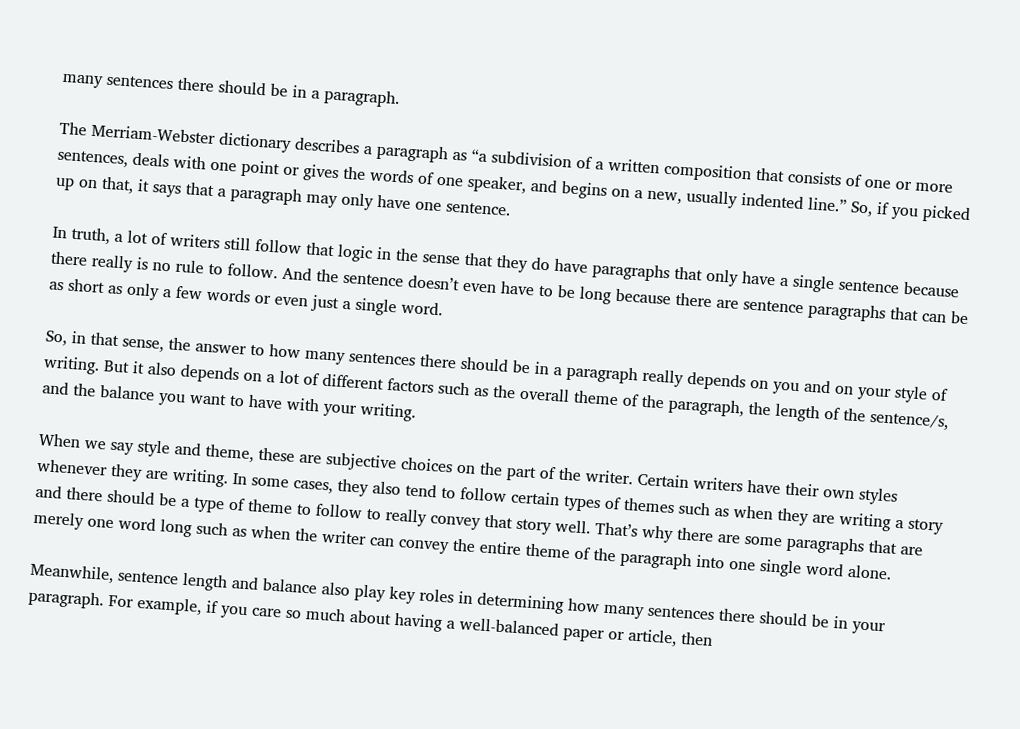many sentences there should be in a paragraph.

The Merriam-Webster dictionary describes a paragraph as “a subdivision of a written composition that consists of one or more sentences, deals with one point or gives the words of one speaker, and begins on a new, usually indented line.” So, if you picked up on that, it says that a paragraph may only have one sentence.

In truth, a lot of writers still follow that logic in the sense that they do have paragraphs that only have a single sentence because there really is no rule to follow. And the sentence doesn’t even have to be long because there are sentence paragraphs that can be as short as only a few words or even just a single word.

So, in that sense, the answer to how many sentences there should be in a paragraph really depends on you and on your style of writing. But it also depends on a lot of different factors such as the overall theme of the paragraph, the length of the sentence/s, and the balance you want to have with your writing.

When we say style and theme, these are subjective choices on the part of the writer. Certain writers have their own styles whenever they are writing. In some cases, they also tend to follow certain types of themes such as when they are writing a story and there should be a type of theme to follow to really convey that story well. That’s why there are some paragraphs that are merely one word long such as when the writer can convey the entire theme of the paragraph into one single word alone.

Meanwhile, sentence length and balance also play key roles in determining how many sentences there should be in your paragraph. For example, if you care so much about having a well-balanced paper or article, then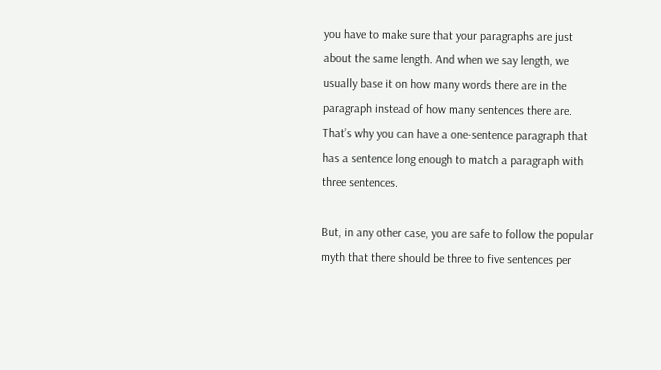you have to make sure that your paragraphs are just about the same length. And when we say length, we usually base it on how many words there are in the paragraph instead of how many sentences there are. That’s why you can have a one-sentence paragraph that has a sentence long enough to match a paragraph with three sentences.

But, in any other case, you are safe to follow the popular myth that there should be three to five sentences per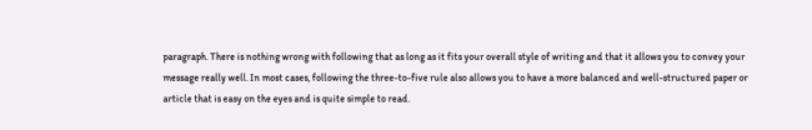paragraph. There is nothing wrong with following that as long as it fits your overall style of writing and that it allows you to convey your message really well. In most cases, following the three-to-five rule also allows you to have a more balanced and well-structured paper or article that is easy on the eyes and is quite simple to read.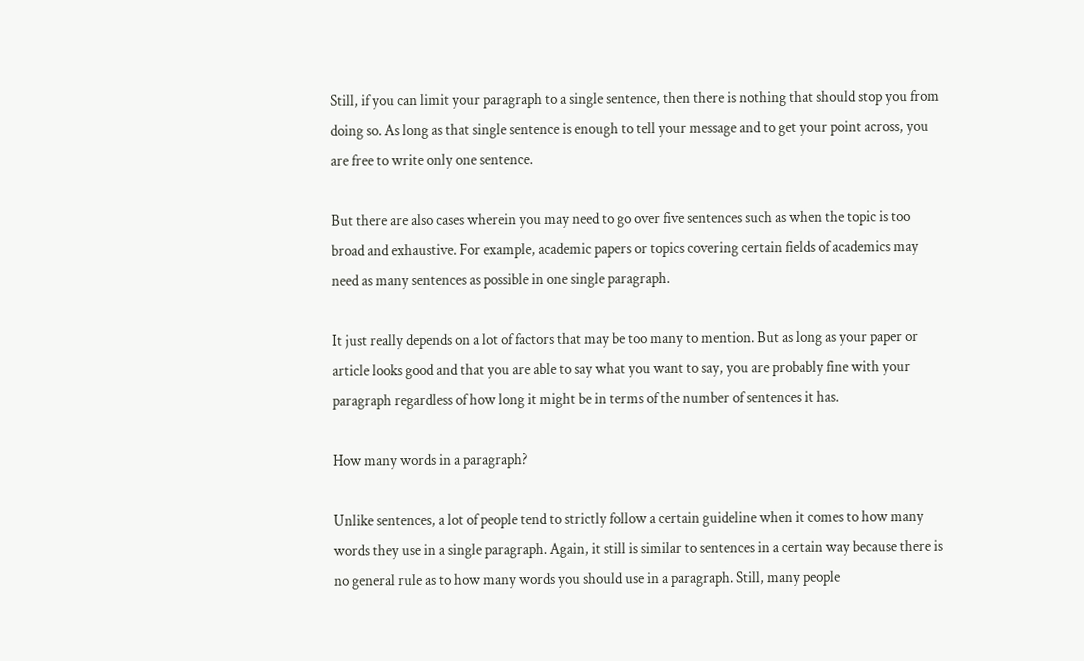Still, if you can limit your paragraph to a single sentence, then there is nothing that should stop you from doing so. As long as that single sentence is enough to tell your message and to get your point across, you are free to write only one sentence.

But there are also cases wherein you may need to go over five sentences such as when the topic is too broad and exhaustive. For example, academic papers or topics covering certain fields of academics may need as many sentences as possible in one single paragraph.

It just really depends on a lot of factors that may be too many to mention. But as long as your paper or article looks good and that you are able to say what you want to say, you are probably fine with your paragraph regardless of how long it might be in terms of the number of sentences it has.

How many words in a paragraph?

Unlike sentences, a lot of people tend to strictly follow a certain guideline when it comes to how many words they use in a single paragraph. Again, it still is similar to sentences in a certain way because there is no general rule as to how many words you should use in a paragraph. Still, many people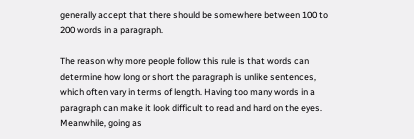generally accept that there should be somewhere between 100 to 200 words in a paragraph.

The reason why more people follow this rule is that words can determine how long or short the paragraph is unlike sentences, which often vary in terms of length. Having too many words in a paragraph can make it look difficult to read and hard on the eyes. Meanwhile, going as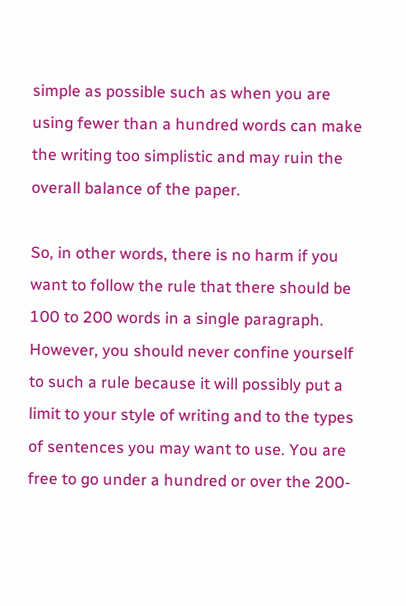simple as possible such as when you are using fewer than a hundred words can make the writing too simplistic and may ruin the overall balance of the paper.

So, in other words, there is no harm if you want to follow the rule that there should be 100 to 200 words in a single paragraph. However, you should never confine yourself to such a rule because it will possibly put a limit to your style of writing and to the types of sentences you may want to use. You are free to go under a hundred or over the 200-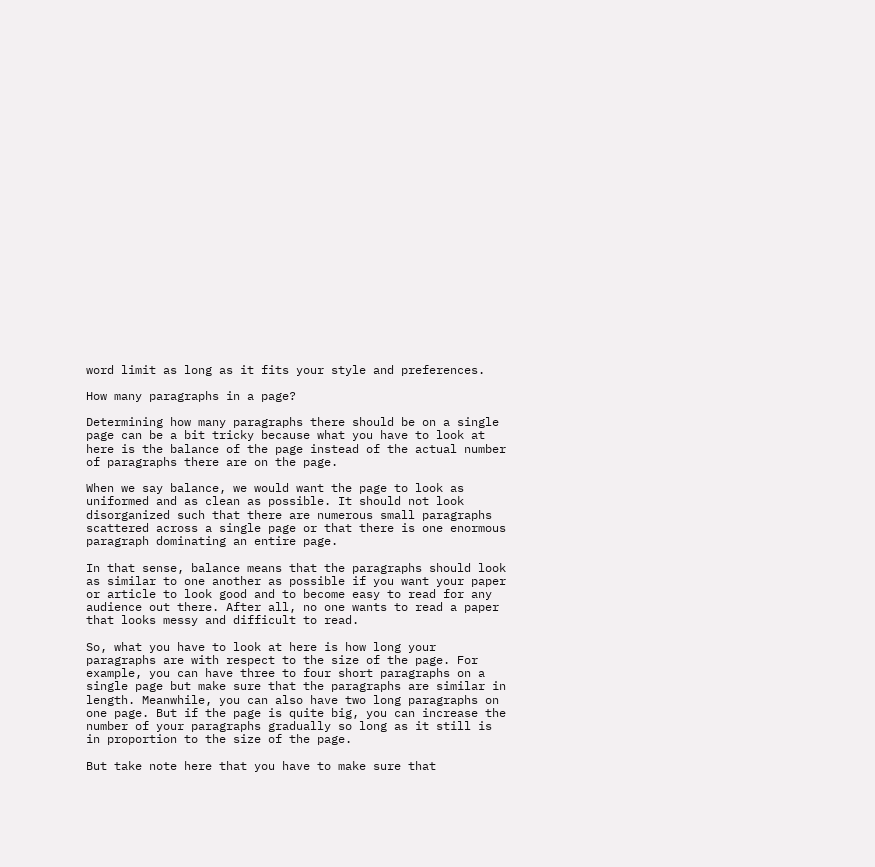word limit as long as it fits your style and preferences.

How many paragraphs in a page?

Determining how many paragraphs there should be on a single page can be a bit tricky because what you have to look at here is the balance of the page instead of the actual number of paragraphs there are on the page.

When we say balance, we would want the page to look as uniformed and as clean as possible. It should not look disorganized such that there are numerous small paragraphs scattered across a single page or that there is one enormous paragraph dominating an entire page.

In that sense, balance means that the paragraphs should look as similar to one another as possible if you want your paper or article to look good and to become easy to read for any audience out there. After all, no one wants to read a paper that looks messy and difficult to read.

So, what you have to look at here is how long your paragraphs are with respect to the size of the page. For example, you can have three to four short paragraphs on a single page but make sure that the paragraphs are similar in length. Meanwhile, you can also have two long paragraphs on one page. But if the page is quite big, you can increase the number of your paragraphs gradually so long as it still is in proportion to the size of the page.

But take note here that you have to make sure that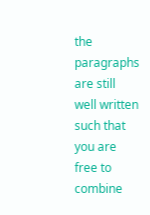the paragraphs are still well written such that you are free to combine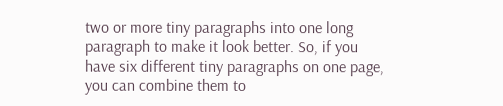two or more tiny paragraphs into one long paragraph to make it look better. So, if you have six different tiny paragraphs on one page, you can combine them to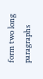form two long paragraphs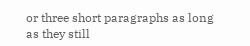or three short paragraphs as long as they still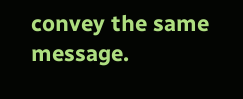convey the same message.